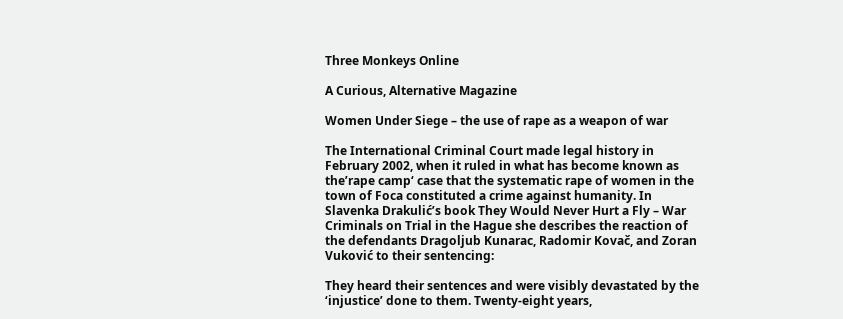Three Monkeys Online

A Curious, Alternative Magazine

Women Under Siege – the use of rape as a weapon of war

The International Criminal Court made legal history in February 2002, when it ruled in what has become known as the’rape camp‘ case that the systematic rape of women in the town of Foca constituted a crime against humanity. In Slavenka Drakulić’s book They Would Never Hurt a Fly – War Criminals on Trial in the Hague she describes the reaction of the defendants Dragoljub Kunarac, Radomir Kovač, and Zoran Vuković to their sentencing:

They heard their sentences and were visibly devastated by the ‘injustice’ done to them. Twenty-eight years,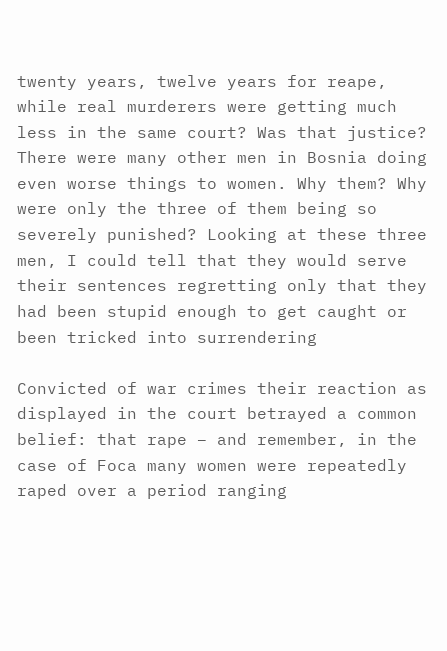twenty years, twelve years for reape, while real murderers were getting much less in the same court? Was that justice? There were many other men in Bosnia doing even worse things to women. Why them? Why were only the three of them being so severely punished? Looking at these three men, I could tell that they would serve their sentences regretting only that they had been stupid enough to get caught or been tricked into surrendering

Convicted of war crimes their reaction as displayed in the court betrayed a common belief: that rape – and remember, in the case of Foca many women were repeatedly raped over a period ranging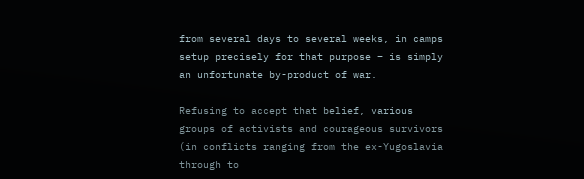from several days to several weeks, in camps setup precisely for that purpose – is simply an unfortunate by-product of war.

Refusing to accept that belief, various groups of activists and courageous survivors (in conflicts ranging from the ex-Yugoslavia through to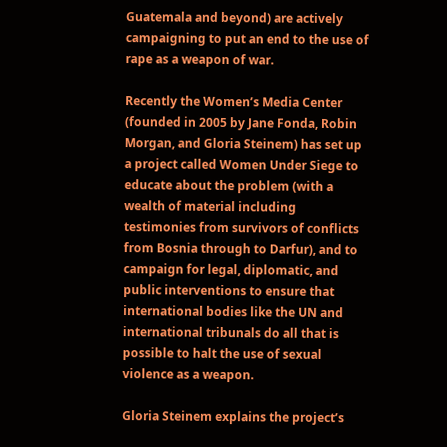Guatemala and beyond) are actively campaigning to put an end to the use of rape as a weapon of war.

Recently the Women’s Media Center (founded in 2005 by Jane Fonda, Robin Morgan, and Gloria Steinem) has set up a project called Women Under Siege to educate about the problem (with a wealth of material including testimonies from survivors of conflicts from Bosnia through to Darfur), and to campaign for legal, diplomatic, and public interventions to ensure that international bodies like the UN and international tribunals do all that is possible to halt the use of sexual violence as a weapon.

Gloria Steinem explains the project’s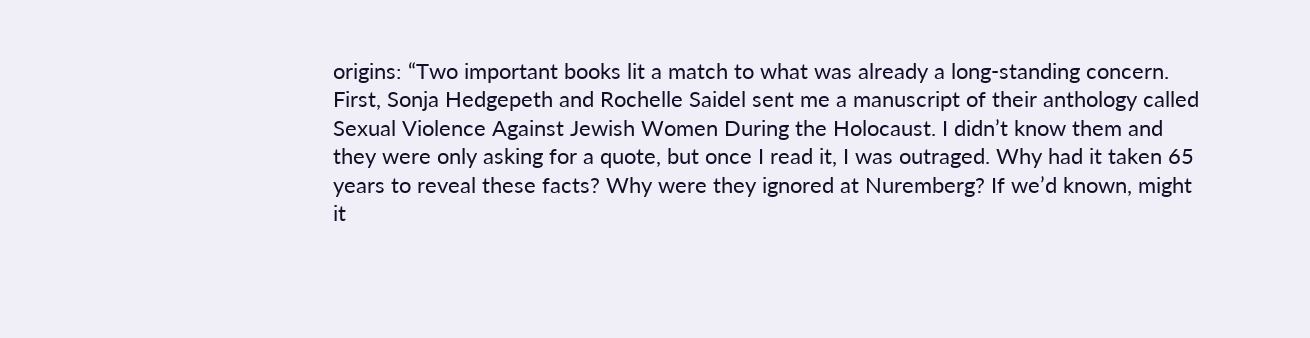origins: “Two important books lit a match to what was already a long-standing concern. First, Sonja Hedgepeth and Rochelle Saidel sent me a manuscript of their anthology called Sexual Violence Against Jewish Women During the Holocaust. I didn’t know them and they were only asking for a quote, but once I read it, I was outraged. Why had it taken 65 years to reveal these facts? Why were they ignored at Nuremberg? If we’d known, might it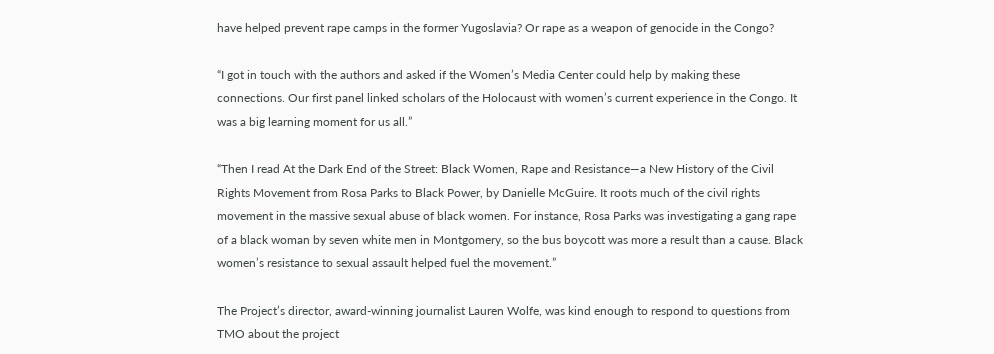have helped prevent rape camps in the former Yugoslavia? Or rape as a weapon of genocide in the Congo?

“I got in touch with the authors and asked if the Women’s Media Center could help by making these connections. Our first panel linked scholars of the Holocaust with women’s current experience in the Congo. It was a big learning moment for us all.”

“Then I read At the Dark End of the Street: Black Women, Rape and Resistance—a New History of the Civil Rights Movement from Rosa Parks to Black Power, by Danielle McGuire. It roots much of the civil rights movement in the massive sexual abuse of black women. For instance, Rosa Parks was investigating a gang rape of a black woman by seven white men in Montgomery, so the bus boycott was more a result than a cause. Black women’s resistance to sexual assault helped fuel the movement.”

The Project’s director, award-winning journalist Lauren Wolfe, was kind enough to respond to questions from TMO about the project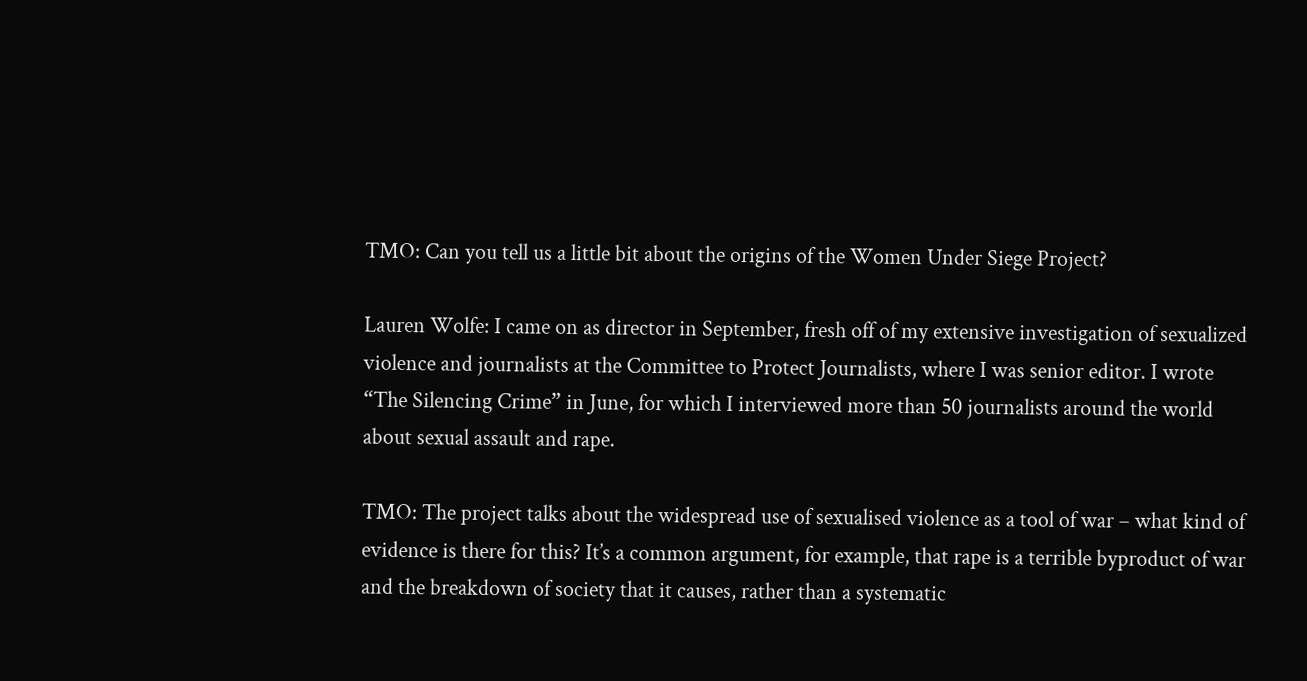TMO: Can you tell us a little bit about the origins of the Women Under Siege Project?

Lauren Wolfe: I came on as director in September, fresh off of my extensive investigation of sexualized violence and journalists at the Committee to Protect Journalists, where I was senior editor. I wrote “The Silencing Crime” in June, for which I interviewed more than 50 journalists around the world about sexual assault and rape.

TMO: The project talks about the widespread use of sexualised violence as a tool of war – what kind of evidence is there for this? It’s a common argument, for example, that rape is a terrible byproduct of war and the breakdown of society that it causes, rather than a systematic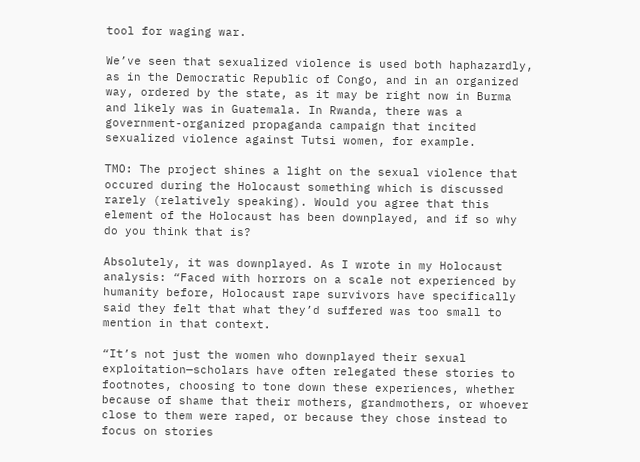tool for waging war.

We’ve seen that sexualized violence is used both haphazardly, as in the Democratic Republic of Congo, and in an organized way, ordered by the state, as it may be right now in Burma and likely was in Guatemala. In Rwanda, there was a government-organized propaganda campaign that incited sexualized violence against Tutsi women, for example.

TMO: The project shines a light on the sexual violence that occured during the Holocaust something which is discussed rarely (relatively speaking). Would you agree that this element of the Holocaust has been downplayed, and if so why do you think that is?

Absolutely, it was downplayed. As I wrote in my Holocaust analysis: “Faced with horrors on a scale not experienced by humanity before, Holocaust rape survivors have specifically said they felt that what they’d suffered was too small to mention in that context.

“It’s not just the women who downplayed their sexual exploitation—scholars have often relegated these stories to footnotes, choosing to tone down these experiences, whether because of shame that their mothers, grandmothers, or whoever close to them were raped, or because they chose instead to focus on stories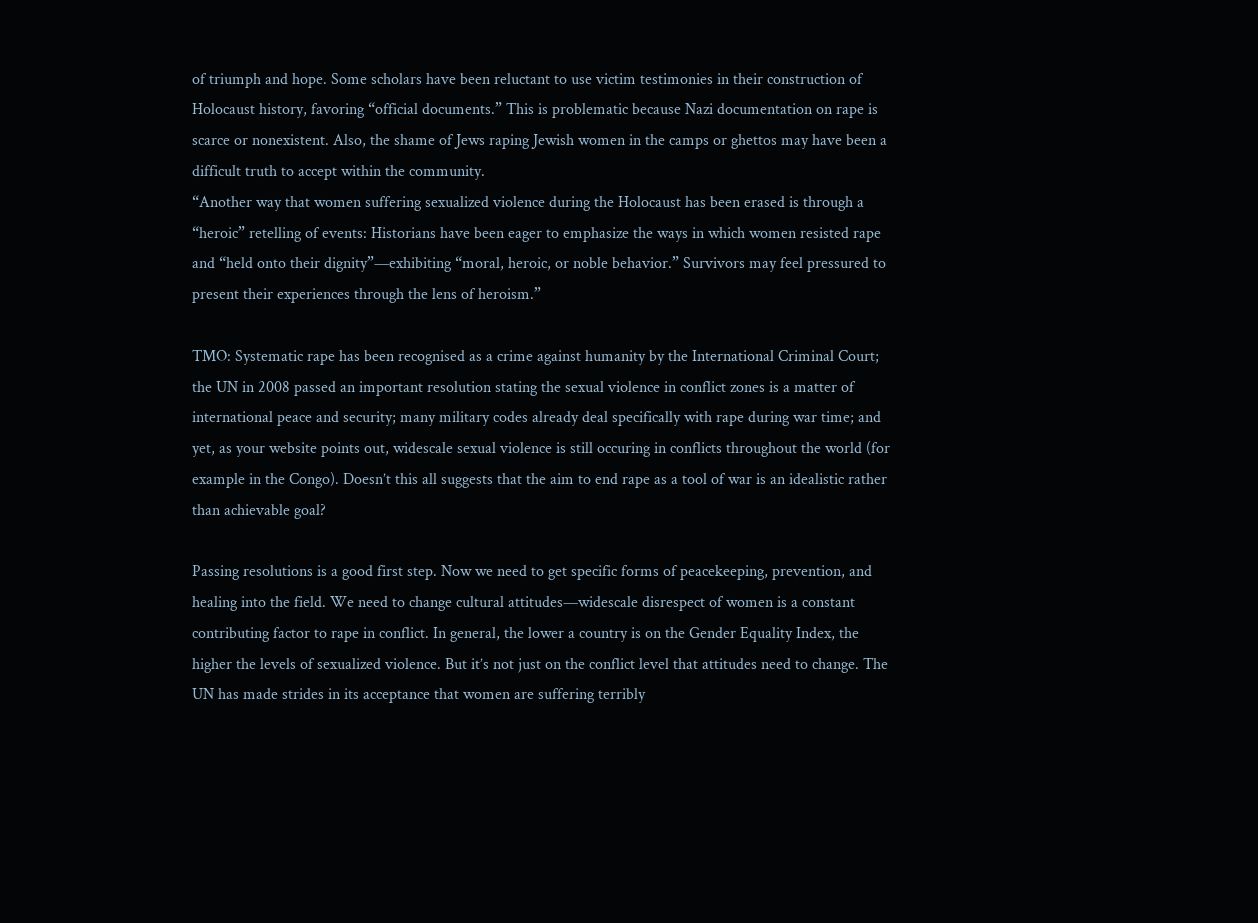of triumph and hope. Some scholars have been reluctant to use victim testimonies in their construction of Holocaust history, favoring “official documents.” This is problematic because Nazi documentation on rape is scarce or nonexistent. Also, the shame of Jews raping Jewish women in the camps or ghettos may have been a difficult truth to accept within the community.
“Another way that women suffering sexualized violence during the Holocaust has been erased is through a “heroic” retelling of events: Historians have been eager to emphasize the ways in which women resisted rape and “held onto their dignity”—exhibiting “moral, heroic, or noble behavior.” Survivors may feel pressured to present their experiences through the lens of heroism.”

TMO: Systematic rape has been recognised as a crime against humanity by the International Criminal Court; the UN in 2008 passed an important resolution stating the sexual violence in conflict zones is a matter of international peace and security; many military codes already deal specifically with rape during war time; and yet, as your website points out, widescale sexual violence is still occuring in conflicts throughout the world (for example in the Congo). Doesn’t this all suggests that the aim to end rape as a tool of war is an idealistic rather than achievable goal?

Passing resolutions is a good first step. Now we need to get specific forms of peacekeeping, prevention, and healing into the field. We need to change cultural attitudes—widescale disrespect of women is a constant contributing factor to rape in conflict. In general, the lower a country is on the Gender Equality Index, the higher the levels of sexualized violence. But it’s not just on the conflict level that attitudes need to change. The UN has made strides in its acceptance that women are suffering terribly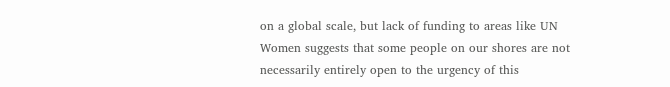on a global scale, but lack of funding to areas like UN Women suggests that some people on our shores are not necessarily entirely open to the urgency of this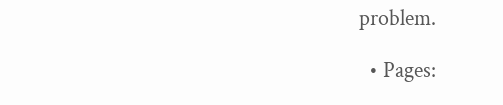problem.

  • Pages: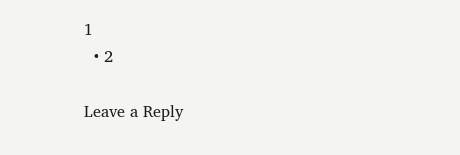1
  • 2

Leave a Reply